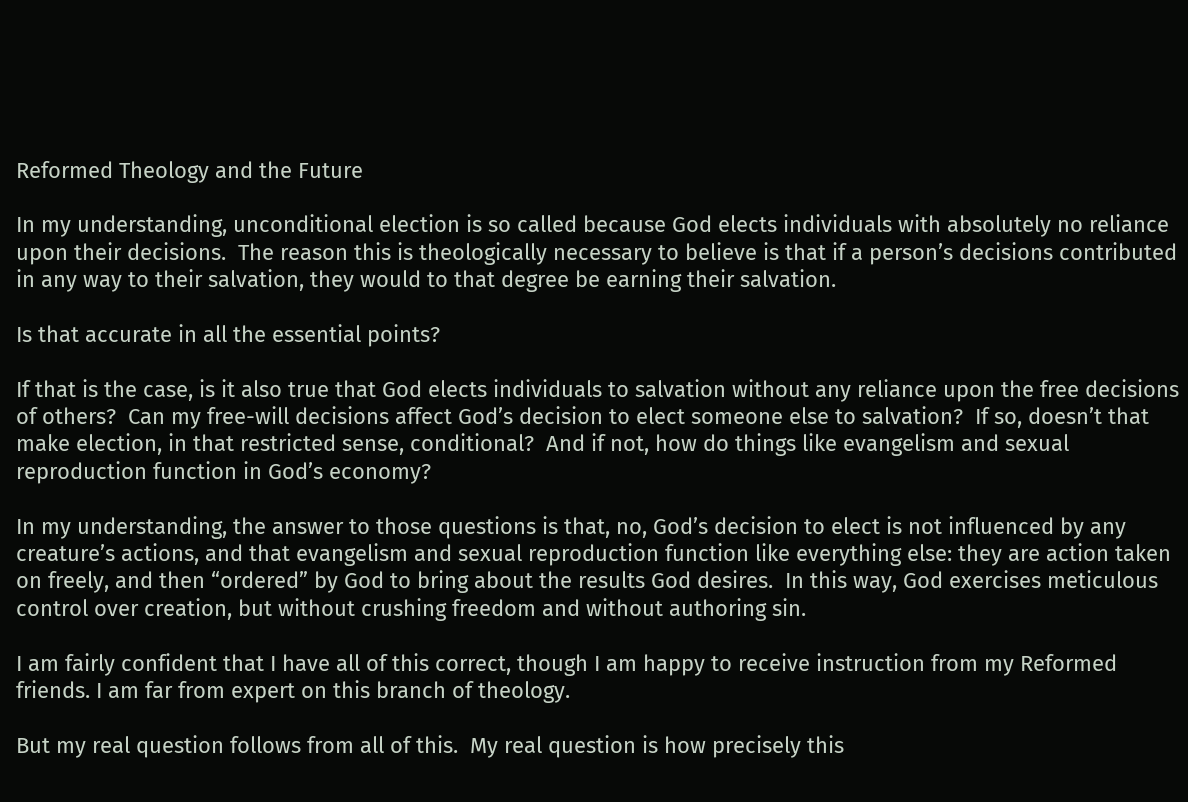Reformed Theology and the Future

In my understanding, unconditional election is so called because God elects individuals with absolutely no reliance upon their decisions.  The reason this is theologically necessary to believe is that if a person’s decisions contributed in any way to their salvation, they would to that degree be earning their salvation.

Is that accurate in all the essential points?

If that is the case, is it also true that God elects individuals to salvation without any reliance upon the free decisions of others?  Can my free-will decisions affect God’s decision to elect someone else to salvation?  If so, doesn’t that make election, in that restricted sense, conditional?  And if not, how do things like evangelism and sexual reproduction function in God’s economy?

In my understanding, the answer to those questions is that, no, God’s decision to elect is not influenced by any creature’s actions, and that evangelism and sexual reproduction function like everything else: they are action taken on freely, and then “ordered” by God to bring about the results God desires.  In this way, God exercises meticulous control over creation, but without crushing freedom and without authoring sin.

I am fairly confident that I have all of this correct, though I am happy to receive instruction from my Reformed friends. I am far from expert on this branch of theology.

But my real question follows from all of this.  My real question is how precisely this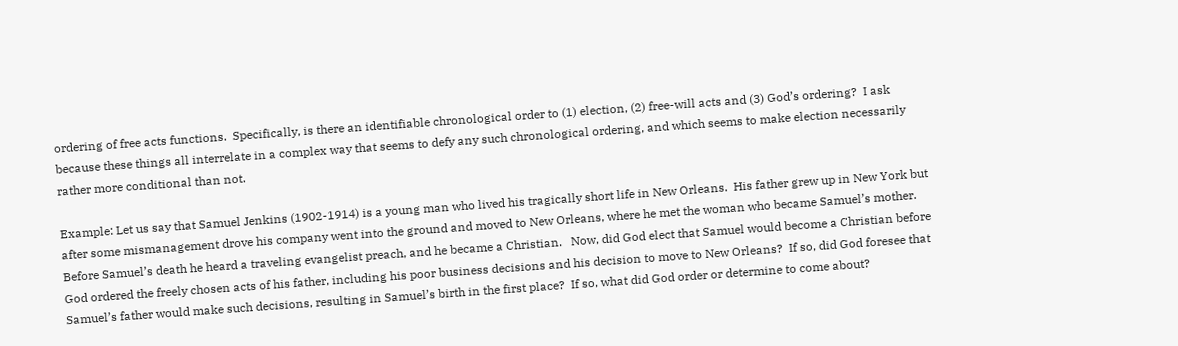ordering of free acts functions.  Specifically, is there an identifiable chronological order to (1) election, (2) free-will acts and (3) God’s ordering?  I ask because these things all interrelate in a complex way that seems to defy any such chronological ordering, and which seems to make election necessarily rather more conditional than not.

Example: Let us say that Samuel Jenkins (1902-1914) is a young man who lived his tragically short life in New Orleans.  His father grew up in New York but after some mismanagement drove his company went into the ground and moved to New Orleans, where he met the woman who became Samuel’s mother.  Before Samuel’s death he heard a traveling evangelist preach, and he became a Christian.   Now, did God elect that Samuel would become a Christian before God ordered the freely chosen acts of his father, including his poor business decisions and his decision to move to New Orleans?  If so, did God foresee that Samuel’s father would make such decisions, resulting in Samuel’s birth in the first place?  If so, what did God order or determine to come about?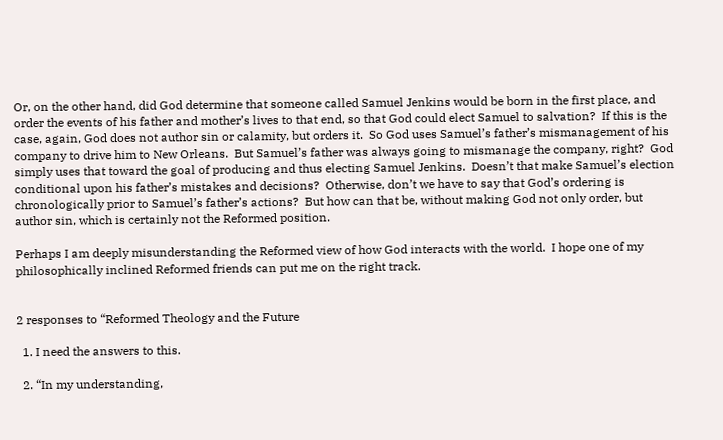Or, on the other hand, did God determine that someone called Samuel Jenkins would be born in the first place, and order the events of his father and mother’s lives to that end, so that God could elect Samuel to salvation?  If this is the case, again, God does not author sin or calamity, but orders it.  So God uses Samuel’s father’s mismanagement of his company to drive him to New Orleans.  But Samuel’s father was always going to mismanage the company, right?  God simply uses that toward the goal of producing and thus electing Samuel Jenkins.  Doesn’t that make Samuel’s election conditional upon his father’s mistakes and decisions?  Otherwise, don’t we have to say that God’s ordering is chronologically prior to Samuel’s father’s actions?  But how can that be, without making God not only order, but author sin, which is certainly not the Reformed position.

Perhaps I am deeply misunderstanding the Reformed view of how God interacts with the world.  I hope one of my philosophically inclined Reformed friends can put me on the right track.


2 responses to “Reformed Theology and the Future

  1. I need the answers to this.

  2. “In my understanding,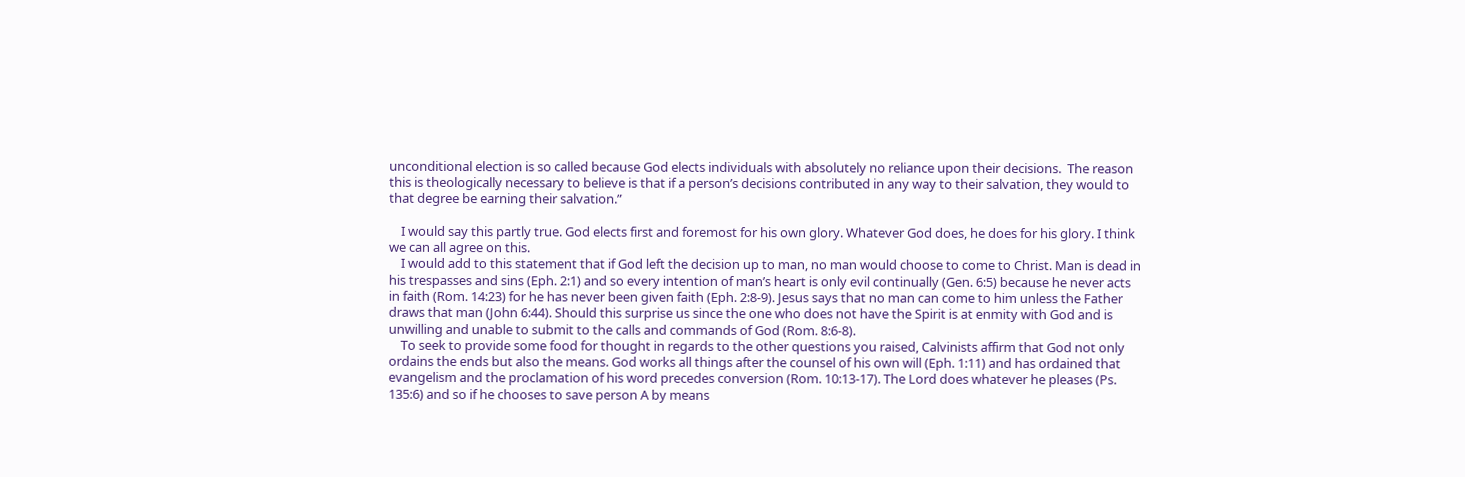unconditional election is so called because God elects individuals with absolutely no reliance upon their decisions.  The reason this is theologically necessary to believe is that if a person’s decisions contributed in any way to their salvation, they would to that degree be earning their salvation.”

    I would say this partly true. God elects first and foremost for his own glory. Whatever God does, he does for his glory. I think we can all agree on this.
    I would add to this statement that if God left the decision up to man, no man would choose to come to Christ. Man is dead in his trespasses and sins (Eph. 2:1) and so every intention of man’s heart is only evil continually (Gen. 6:5) because he never acts in faith (Rom. 14:23) for he has never been given faith (Eph. 2:8-9). Jesus says that no man can come to him unless the Father draws that man (John 6:44). Should this surprise us since the one who does not have the Spirit is at enmity with God and is unwilling and unable to submit to the calls and commands of God (Rom. 8:6-8).
    To seek to provide some food for thought in regards to the other questions you raised, Calvinists affirm that God not only ordains the ends but also the means. God works all things after the counsel of his own will (Eph. 1:11) and has ordained that evangelism and the proclamation of his word precedes conversion (Rom. 10:13-17). The Lord does whatever he pleases (Ps. 135:6) and so if he chooses to save person A by means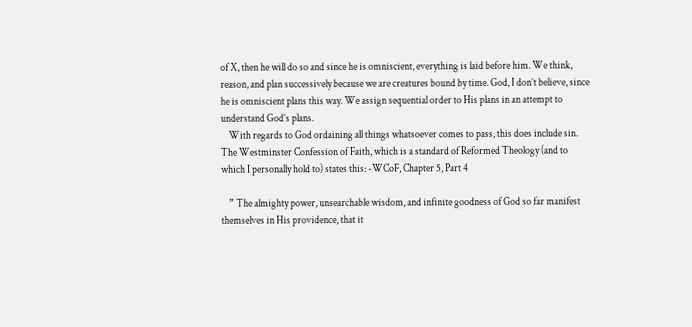of X, then he will do so and since he is omniscient, everything is laid before him. We think, reason, and plan successively because we are creatures bound by time. God, I don’t believe, since he is omniscient plans this way. We assign sequential order to His plans in an attempt to understand God’s plans.
    With regards to God ordaining all things whatsoever comes to pass, this does include sin. The Westminster Confession of Faith, which is a standard of Reformed Theology (and to which I personally hold to) states this: -WCoF, Chapter 5, Part 4

    ” The almighty power, unsearchable wisdom, and infinite goodness of God so far manifest themselves in His providence, that it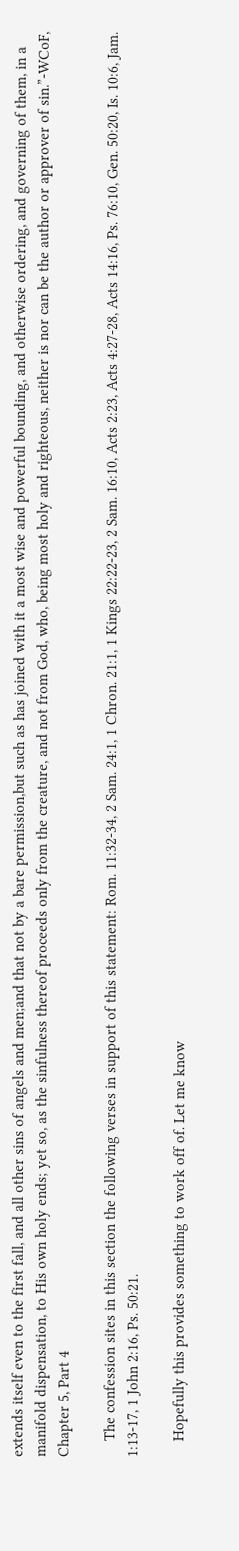extends itself even to the first fall, and all other sins of angels and men;and that not by a bare permission,but such as has joined with it a most wise and powerful bounding, and otherwise ordering, and governing of them, in a manifold dispensation, to His own holy ends; yet so, as the sinfulness thereof proceeds only from the creature, and not from God, who, being most holy and righteous, neither is nor can be the author or approver of sin.”-WCoF, Chapter 5, Part 4

    The confession sites in this section the following verses in support of this statement: Rom. 11:32-34, 2 Sam. 24:1, 1 Chron. 21:1, 1 Kings 22:22-23, 2 Sam. 16:10, Acts 2:23, Acts 4:27-28, Acts 14:16, Ps. 76:10, Gen. 50:20, Is. 10:6, Jam. 1:13-17, 1 John 2:16, Ps. 50:21.

    Hopefully this provides something to work off of. Let me know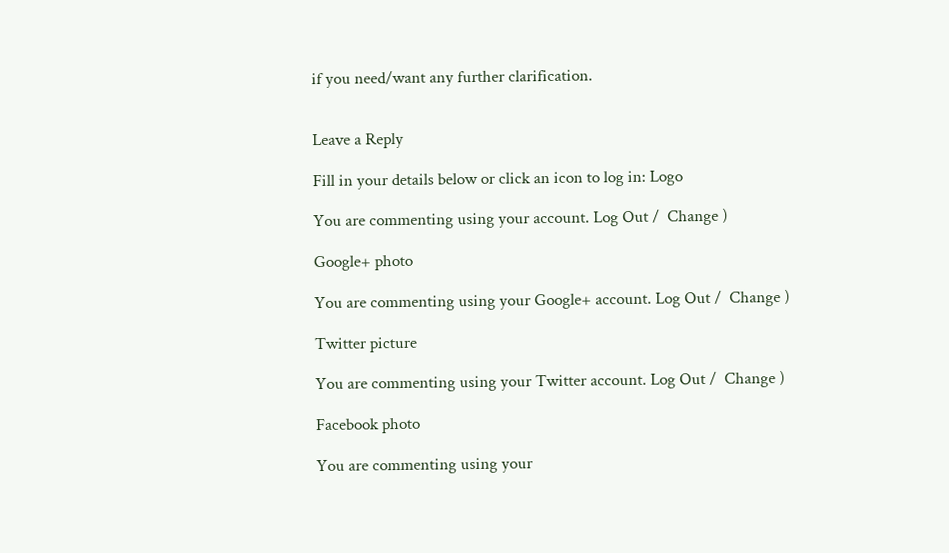if you need/want any further clarification.


Leave a Reply

Fill in your details below or click an icon to log in: Logo

You are commenting using your account. Log Out /  Change )

Google+ photo

You are commenting using your Google+ account. Log Out /  Change )

Twitter picture

You are commenting using your Twitter account. Log Out /  Change )

Facebook photo

You are commenting using your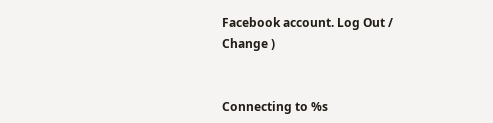Facebook account. Log Out /  Change )


Connecting to %s